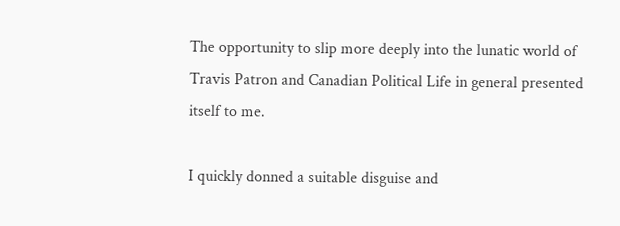The opportunity to slip more deeply into the lunatic world of Travis Patron and Canadian Political Life in general presented itself to me.

I quickly donned a suitable disguise and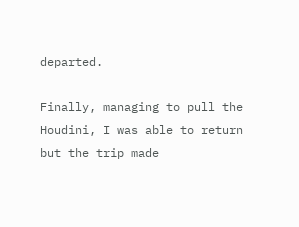departed.

Finally, managing to pull the Houdini, I was able to return but the trip made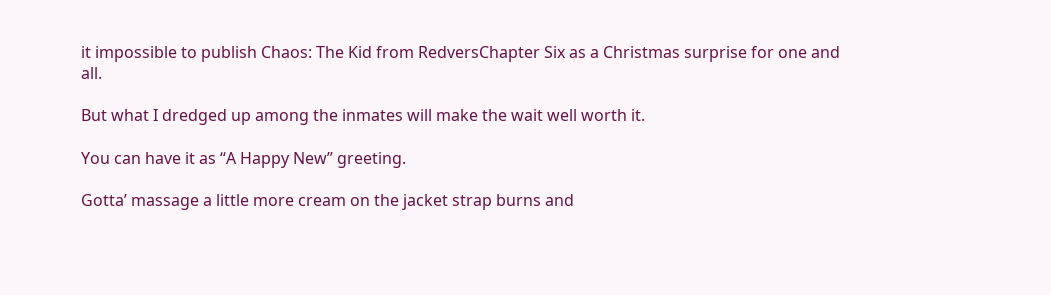it impossible to publish Chaos: The Kid from RedversChapter Six as a Christmas surprise for one and all.

But what I dredged up among the inmates will make the wait well worth it.

You can have it as “A Happy New” greeting.

Gotta’ massage a little more cream on the jacket strap burns and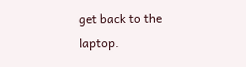get back to the laptop.